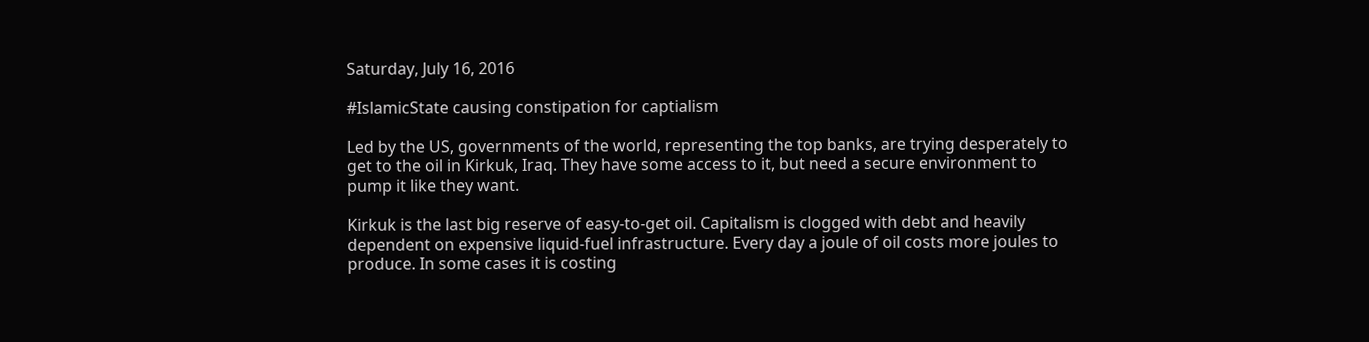Saturday, July 16, 2016

#IslamicState causing constipation for captialism

Led by the US, governments of the world, representing the top banks, are trying desperately to get to the oil in Kirkuk, Iraq. They have some access to it, but need a secure environment to pump it like they want.

Kirkuk is the last big reserve of easy-to-get oil. Capitalism is clogged with debt and heavily dependent on expensive liquid-fuel infrastructure. Every day a joule of oil costs more joules to produce. In some cases it is costing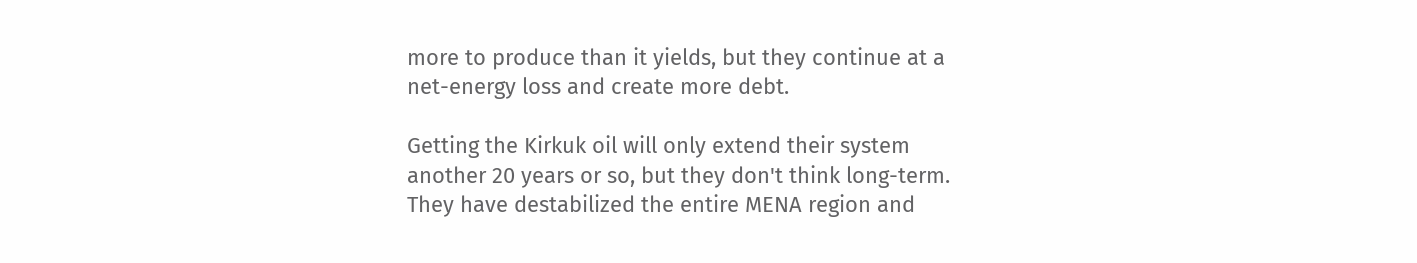more to produce than it yields, but they continue at a net-energy loss and create more debt.

Getting the Kirkuk oil will only extend their system another 20 years or so, but they don't think long-term. They have destabilized the entire MENA region and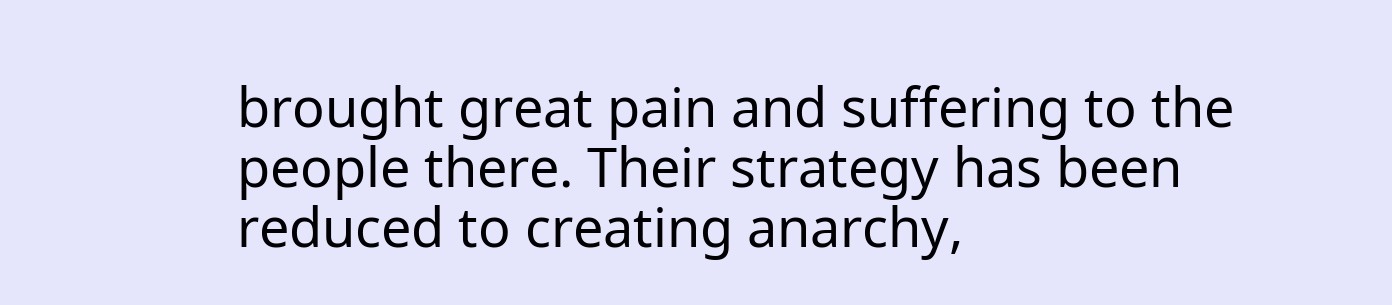brought great pain and suffering to the people there. Their strategy has been reduced to creating anarchy,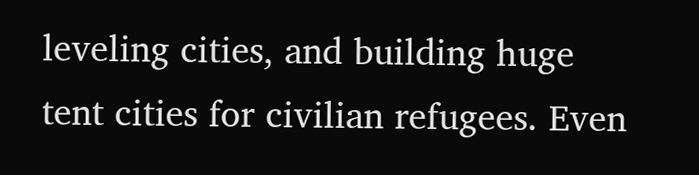leveling cities, and building huge tent cities for civilian refugees. Even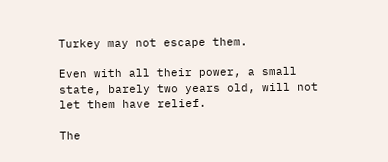Turkey may not escape them.

Even with all their power, a small state, barely two years old, will not let them have relief.

The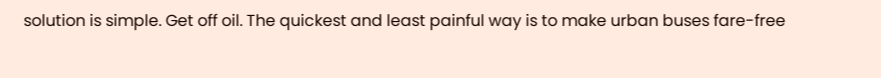solution is simple. Get off oil. The quickest and least painful way is to make urban buses fare-free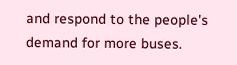and respond to the people's demand for more buses.